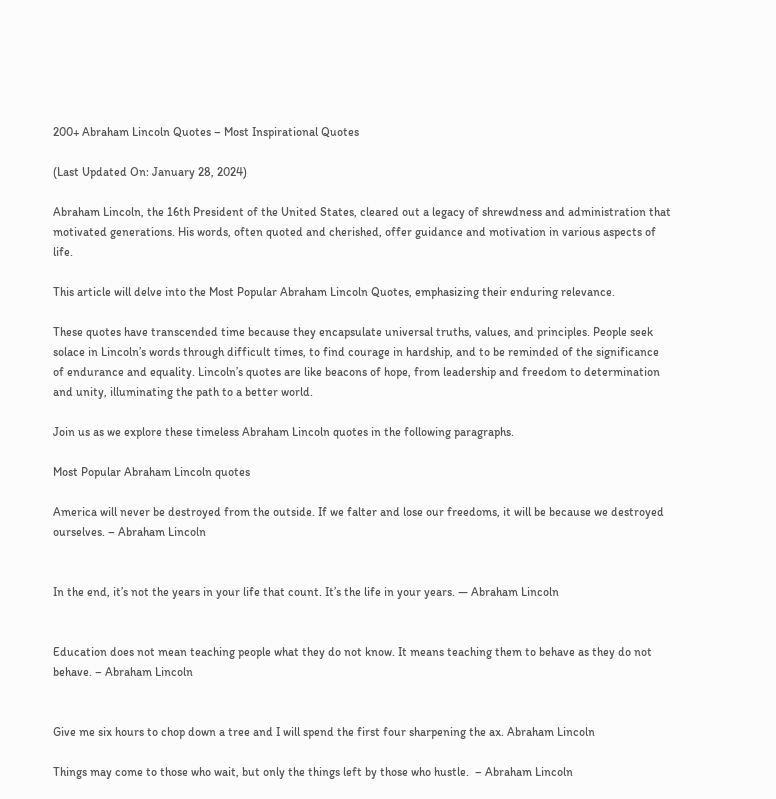200+ Abraham Lincoln Quotes – Most Inspirational Quotes

(Last Updated On: January 28, 2024)

Abraham Lincoln, the 16th President of the United States, cleared out a legacy of shrewdness and administration that motivated generations. His words, often quoted and cherished, offer guidance and motivation in various aspects of life.

This article will delve into the Most Popular Abraham Lincoln Quotes, emphasizing their enduring relevance.

These quotes have transcended time because they encapsulate universal truths, values, and principles. People seek solace in Lincoln’s words through difficult times, to find courage in hardship, and to be reminded of the significance of endurance and equality. Lincoln’s quotes are like beacons of hope, from leadership and freedom to determination and unity, illuminating the path to a better world.

Join us as we explore these timeless Abraham Lincoln quotes in the following paragraphs.

Most Popular Abraham Lincoln quotes

America will never be destroyed from the outside. If we falter and lose our freedoms, it will be because we destroyed ourselves. – Abraham Lincoln


In the end, it’s not the years in your life that count. It’s the life in your years. — Abraham Lincoln


Education does not mean teaching people what they do not know. It means teaching them to behave as they do not behave. – Abraham Lincoln


Give me six hours to chop down a tree and I will spend the first four sharpening the ax. Abraham Lincoln

Things may come to those who wait, but only the things left by those who hustle.  – Abraham Lincoln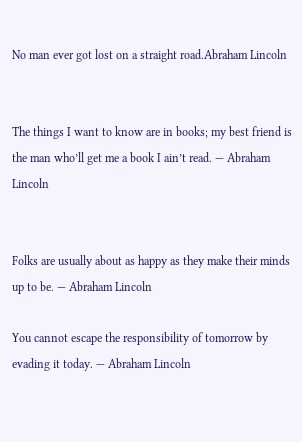No man ever got lost on a straight road.Abraham Lincoln


The things I want to know are in books; my best friend is the man who’ll get me a book I ain’t read. — Abraham Lincoln


Folks are usually about as happy as they make their minds up to be. — Abraham Lincoln

You cannot escape the responsibility of tomorrow by evading it today. — Abraham Lincoln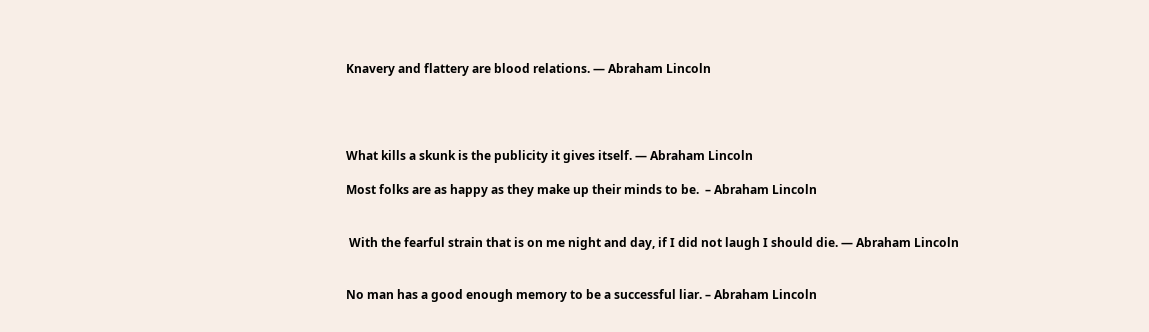Knavery and flattery are blood relations. — Abraham Lincoln




What kills a skunk is the publicity it gives itself. — Abraham Lincoln

Most folks are as happy as they make up their minds to be.  – Abraham Lincoln


 With the fearful strain that is on me night and day, if I did not laugh I should die. — Abraham Lincoln


No man has a good enough memory to be a successful liar. – Abraham Lincoln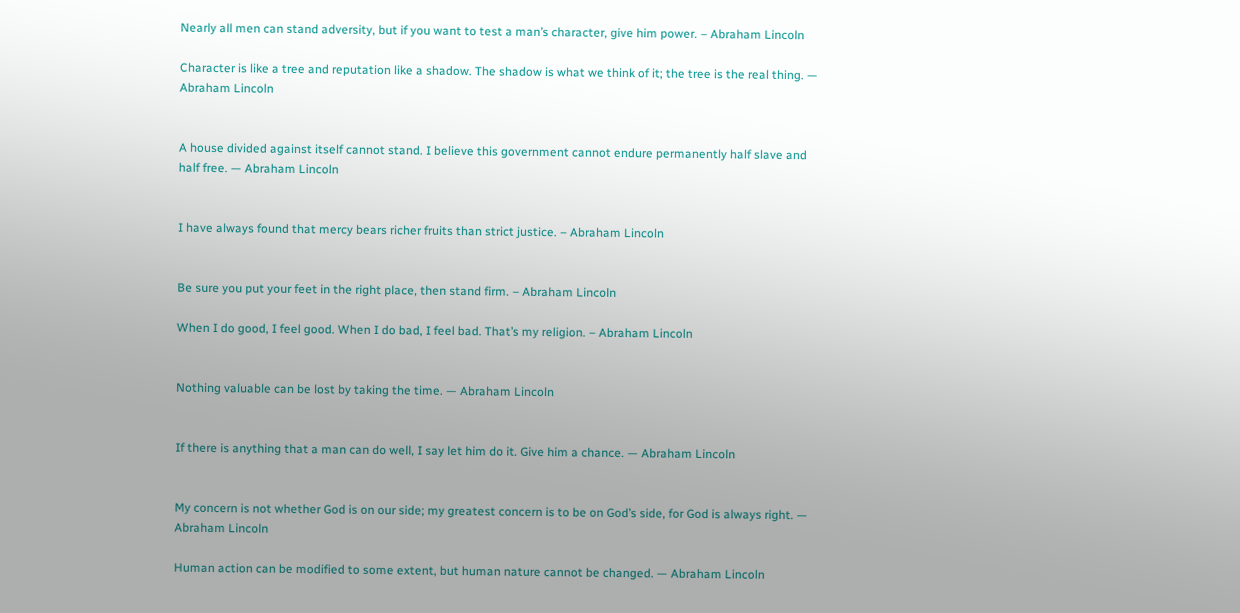Nearly all men can stand adversity, but if you want to test a man’s character, give him power. – Abraham Lincoln

Character is like a tree and reputation like a shadow. The shadow is what we think of it; the tree is the real thing. — Abraham Lincoln


A house divided against itself cannot stand. I believe this government cannot endure permanently half slave and half free. — Abraham Lincoln


I have always found that mercy bears richer fruits than strict justice. – Abraham Lincoln


Be sure you put your feet in the right place, then stand firm. – Abraham Lincoln

When I do good, I feel good. When I do bad, I feel bad. That’s my religion. – Abraham Lincoln


Nothing valuable can be lost by taking the time. — Abraham Lincoln


If there is anything that a man can do well, I say let him do it. Give him a chance. — Abraham Lincoln


My concern is not whether God is on our side; my greatest concern is to be on God’s side, for God is always right. — Abraham Lincoln

Human action can be modified to some extent, but human nature cannot be changed. — Abraham Lincoln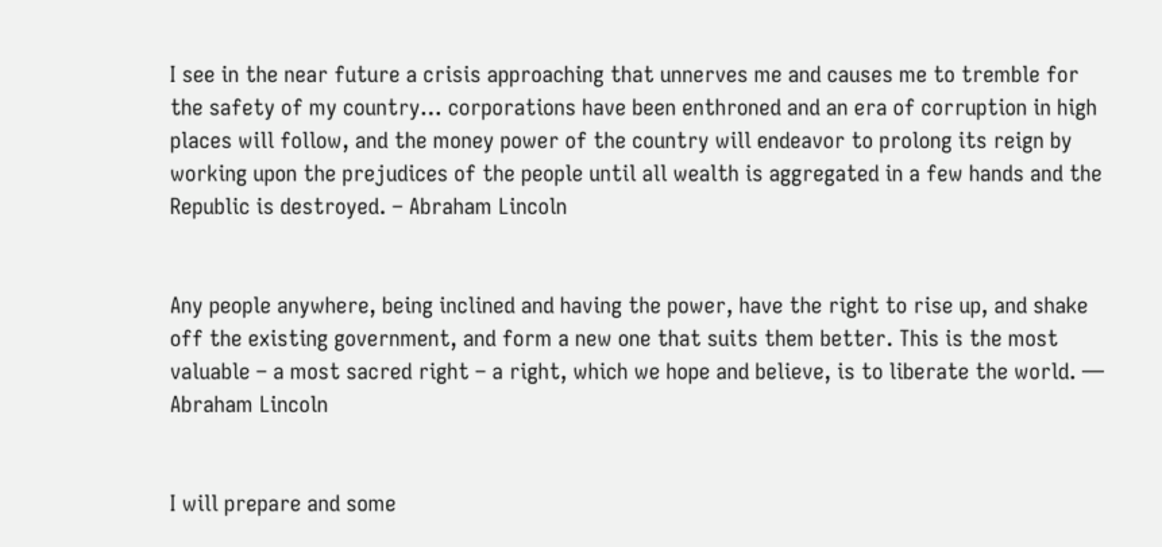I see in the near future a crisis approaching that unnerves me and causes me to tremble for the safety of my country… corporations have been enthroned and an era of corruption in high places will follow, and the money power of the country will endeavor to prolong its reign by working upon the prejudices of the people until all wealth is aggregated in a few hands and the Republic is destroyed. – Abraham Lincoln


Any people anywhere, being inclined and having the power, have the right to rise up, and shake off the existing government, and form a new one that suits them better. This is the most valuable – a most sacred right – a right, which we hope and believe, is to liberate the world. — Abraham Lincoln


I will prepare and some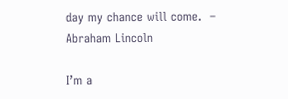day my chance will come.  – Abraham Lincoln

I’m a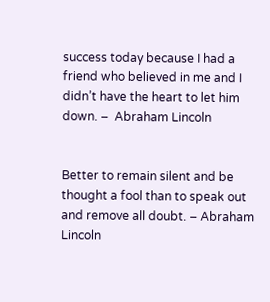success today because I had a friend who believed in me and I didn’t have the heart to let him down. –  Abraham Lincoln


Better to remain silent and be thought a fool than to speak out and remove all doubt. – Abraham Lincoln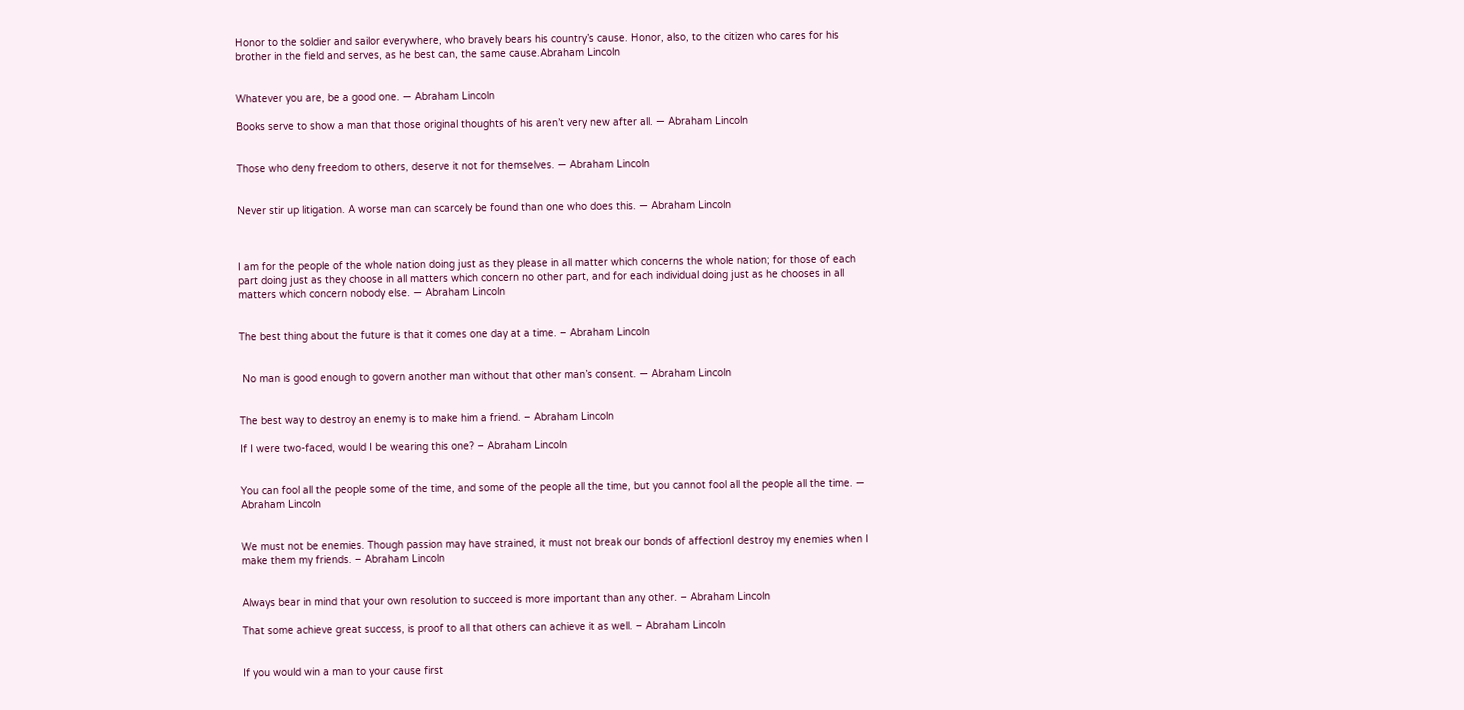Honor to the soldier and sailor everywhere, who bravely bears his country’s cause. Honor, also, to the citizen who cares for his brother in the field and serves, as he best can, the same cause.Abraham Lincoln


Whatever you are, be a good one. — Abraham Lincoln

Books serve to show a man that those original thoughts of his aren’t very new after all. — Abraham Lincoln


Those who deny freedom to others, deserve it not for themselves. — Abraham Lincoln


Never stir up litigation. A worse man can scarcely be found than one who does this. — Abraham Lincoln



I am for the people of the whole nation doing just as they please in all matter which concerns the whole nation; for those of each part doing just as they choose in all matters which concern no other part, and for each individual doing just as he chooses in all matters which concern nobody else. — Abraham Lincoln


The best thing about the future is that it comes one day at a time. – Abraham Lincoln


 No man is good enough to govern another man without that other man’s consent. — Abraham Lincoln


The best way to destroy an enemy is to make him a friend. – Abraham Lincoln

If I were two-faced, would I be wearing this one? – Abraham Lincoln


You can fool all the people some of the time, and some of the people all the time, but you cannot fool all the people all the time. — Abraham Lincoln


We must not be enemies. Though passion may have strained, it must not break our bonds of affectionI destroy my enemies when I make them my friends. – Abraham Lincoln


Always bear in mind that your own resolution to succeed is more important than any other. – Abraham Lincoln

That some achieve great success, is proof to all that others can achieve it as well. – Abraham Lincoln


If you would win a man to your cause first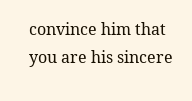convince him that you are his sincere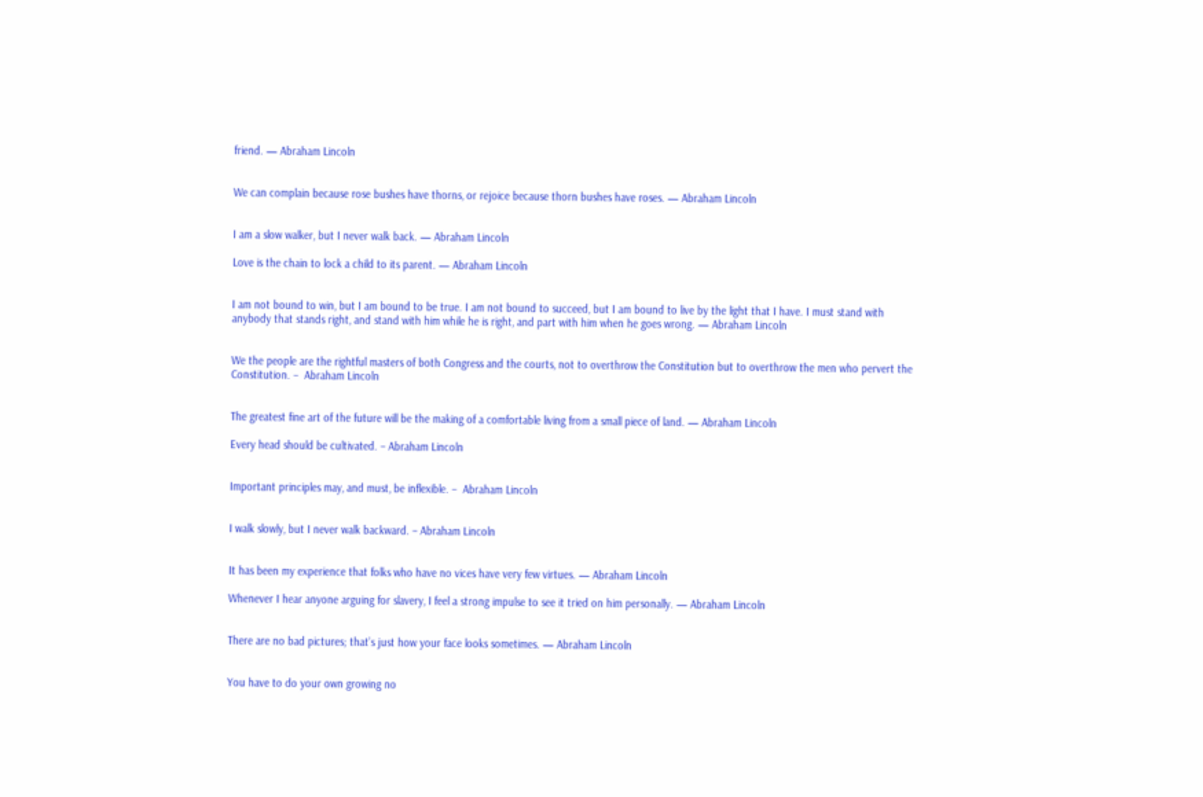friend. — Abraham Lincoln


We can complain because rose bushes have thorns, or rejoice because thorn bushes have roses. — Abraham Lincoln


I am a slow walker, but I never walk back. — Abraham Lincoln

Love is the chain to lock a child to its parent. — Abraham Lincoln


I am not bound to win, but I am bound to be true. I am not bound to succeed, but I am bound to live by the light that I have. I must stand with anybody that stands right, and stand with him while he is right, and part with him when he goes wrong. — Abraham Lincoln


We the people are the rightful masters of both Congress and the courts, not to overthrow the Constitution but to overthrow the men who pervert the Constitution. –  Abraham Lincoln


The greatest fine art of the future will be the making of a comfortable living from a small piece of land. — Abraham Lincoln

Every head should be cultivated. – Abraham Lincoln


Important principles may, and must, be inflexible. –  Abraham Lincoln


I walk slowly, but I never walk backward. – Abraham Lincoln


It has been my experience that folks who have no vices have very few virtues. — Abraham Lincoln

Whenever I hear anyone arguing for slavery, I feel a strong impulse to see it tried on him personally. — Abraham Lincoln


There are no bad pictures; that’s just how your face looks sometimes. — Abraham Lincoln


You have to do your own growing no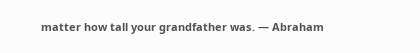matter how tall your grandfather was. — Abraham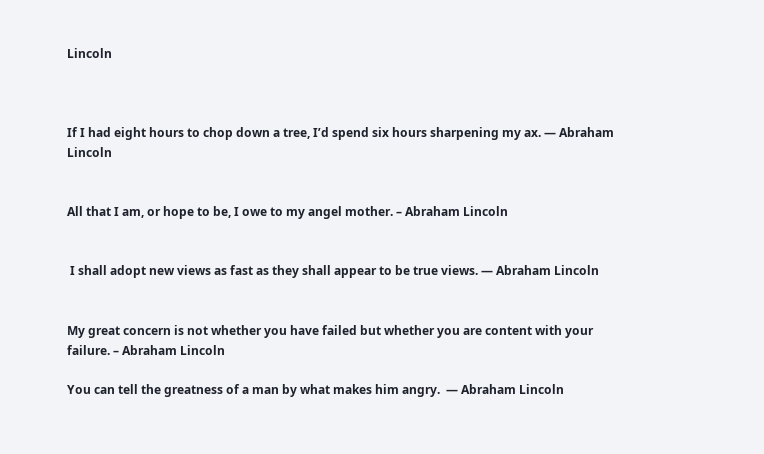Lincoln



If I had eight hours to chop down a tree, I’d spend six hours sharpening my ax. — Abraham Lincoln


All that I am, or hope to be, I owe to my angel mother. – Abraham Lincoln


 I shall adopt new views as fast as they shall appear to be true views. — Abraham Lincoln


My great concern is not whether you have failed but whether you are content with your failure. – Abraham Lincoln

You can tell the greatness of a man by what makes him angry.  — Abraham Lincoln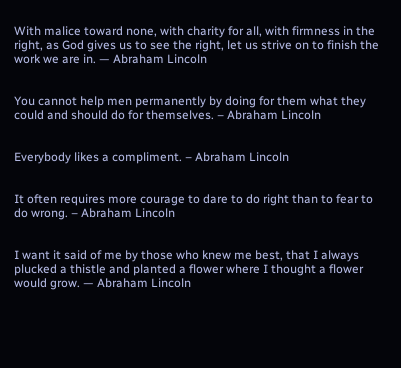With malice toward none, with charity for all, with firmness in the right, as God gives us to see the right, let us strive on to finish the work we are in. — Abraham Lincoln


You cannot help men permanently by doing for them what they could and should do for themselves. – Abraham Lincoln


Everybody likes a compliment. – Abraham Lincoln


It often requires more courage to dare to do right than to fear to do wrong. – Abraham Lincoln


I want it said of me by those who knew me best, that I always plucked a thistle and planted a flower where I thought a flower would grow. — Abraham Lincoln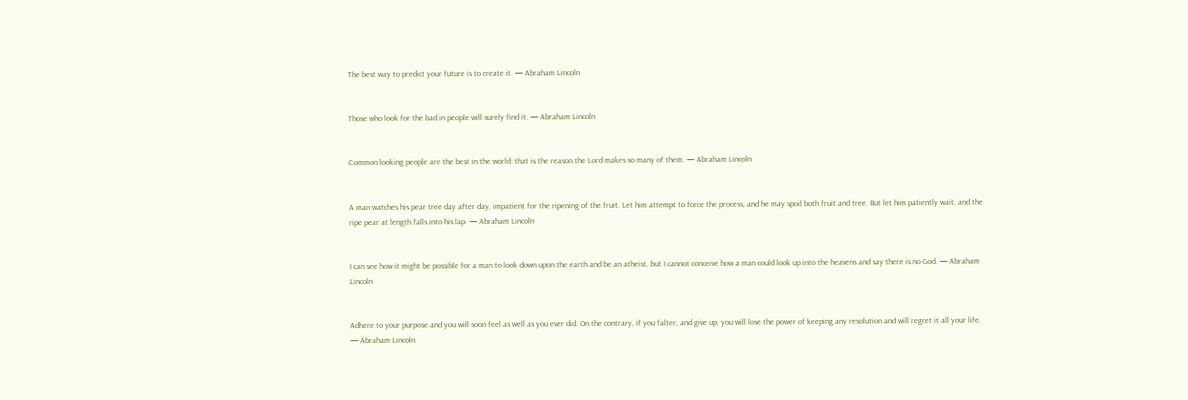The best way to predict your future is to create it. — Abraham Lincoln


Those who look for the bad in people will surely find it. — Abraham Lincoln


Common looking people are the best in the world: that is the reason the Lord makes so many of them. — Abraham Lincoln


A man watches his pear tree day after day, impatient for the ripening of the fruit. Let him attempt to force the process, and he may spoil both fruit and tree. But let him patiently wait, and the ripe pear at length falls into his lap. — Abraham Lincoln


I can see how it might be possible for a man to look down upon the earth and be an atheist, but I cannot conceive how a man could look up into the heavens and say there is no God. — Abraham Lincoln


Adhere to your purpose and you will soon feel as well as you ever did. On the contrary, if you falter, and give up, you will lose the power of keeping any resolution and will regret it all your life. — Abraham Lincoln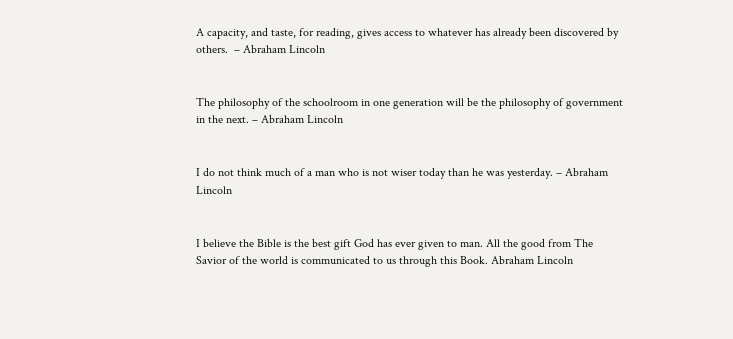A capacity, and taste, for reading, gives access to whatever has already been discovered by others.  – Abraham Lincoln


The philosophy of the schoolroom in one generation will be the philosophy of government in the next. – Abraham Lincoln


I do not think much of a man who is not wiser today than he was yesterday. – Abraham Lincoln


I believe the Bible is the best gift God has ever given to man. All the good from The Savior of the world is communicated to us through this Book. Abraham Lincoln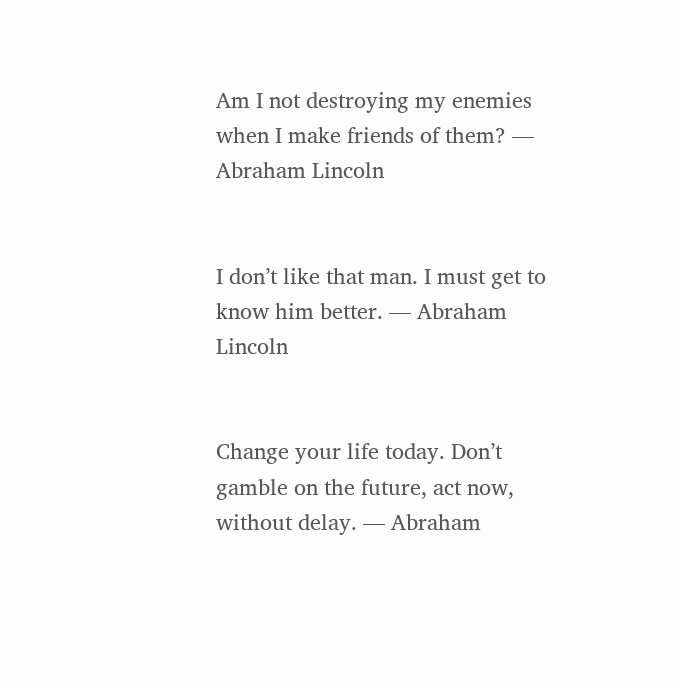Am I not destroying my enemies when I make friends of them? — Abraham Lincoln


I don’t like that man. I must get to know him better. — Abraham Lincoln


Change your life today. Don’t gamble on the future, act now, without delay. — Abraham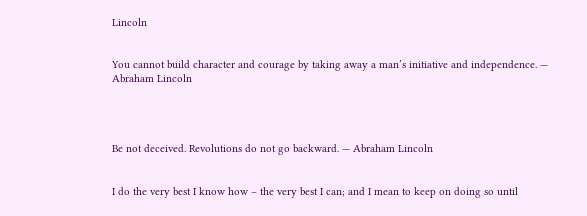Lincoln


You cannot build character and courage by taking away a man’s initiative and independence. — Abraham Lincoln




Be not deceived. Revolutions do not go backward. — Abraham Lincoln


I do the very best I know how – the very best I can; and I mean to keep on doing so until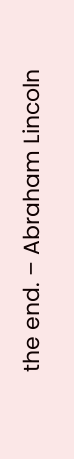the end. – Abraham Lincoln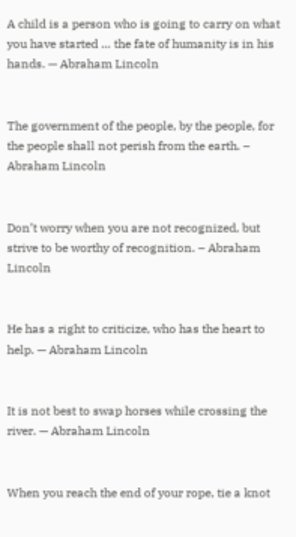A child is a person who is going to carry on what you have started … the fate of humanity is in his hands. — Abraham Lincoln


The government of the people, by the people, for the people shall not perish from the earth. – Abraham Lincoln


Don’t worry when you are not recognized, but strive to be worthy of recognition. – Abraham Lincoln


He has a right to criticize, who has the heart to help. — Abraham Lincoln


It is not best to swap horses while crossing the river. — Abraham Lincoln


When you reach the end of your rope, tie a knot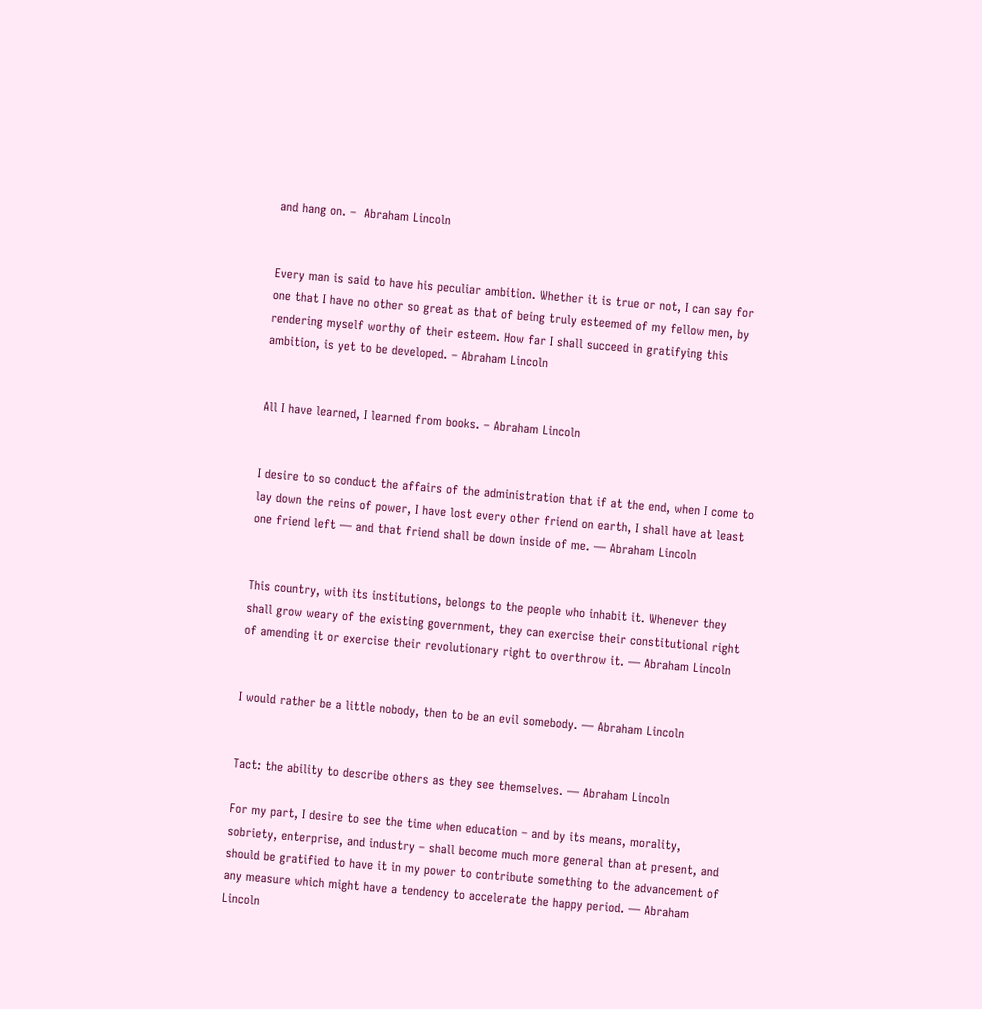and hang on. –  Abraham Lincoln


Every man is said to have his peculiar ambition. Whether it is true or not, I can say for one that I have no other so great as that of being truly esteemed of my fellow men, by rendering myself worthy of their esteem. How far I shall succeed in gratifying this ambition, is yet to be developed. – Abraham Lincoln


All I have learned, I learned from books. – Abraham Lincoln


I desire to so conduct the affairs of the administration that if at the end, when I come to lay down the reins of power, I have lost every other friend on earth, I shall have at least one friend left — and that friend shall be down inside of me. — Abraham Lincoln


This country, with its institutions, belongs to the people who inhabit it. Whenever they shall grow weary of the existing government, they can exercise their constitutional right of amending it or exercise their revolutionary right to overthrow it. — Abraham Lincoln


I would rather be a little nobody, then to be an evil somebody. — Abraham Lincoln


Tact: the ability to describe others as they see themselves. — Abraham Lincoln

For my part, I desire to see the time when education – and by its means, morality, sobriety, enterprise, and industry – shall become much more general than at present, and should be gratified to have it in my power to contribute something to the advancement of any measure which might have a tendency to accelerate the happy period. — Abraham Lincoln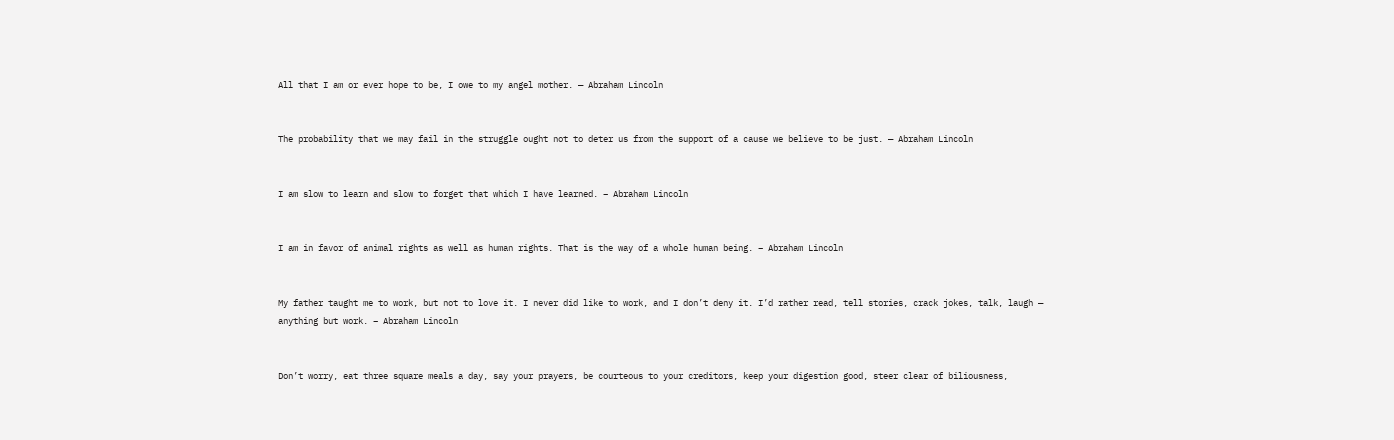All that I am or ever hope to be, I owe to my angel mother. — Abraham Lincoln


The probability that we may fail in the struggle ought not to deter us from the support of a cause we believe to be just. — Abraham Lincoln


I am slow to learn and slow to forget that which I have learned. – Abraham Lincoln


I am in favor of animal rights as well as human rights. That is the way of a whole human being. – Abraham Lincoln


My father taught me to work, but not to love it. I never did like to work, and I don’t deny it. I’d rather read, tell stories, crack jokes, talk, laugh — anything but work. – Abraham Lincoln


Don’t worry, eat three square meals a day, say your prayers, be courteous to your creditors, keep your digestion good, steer clear of biliousness,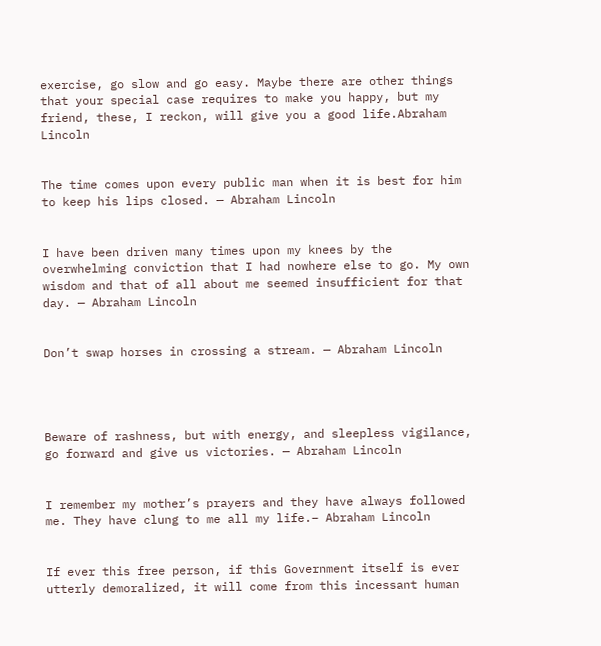exercise, go slow and go easy. Maybe there are other things that your special case requires to make you happy, but my friend, these, I reckon, will give you a good life.Abraham Lincoln


The time comes upon every public man when it is best for him to keep his lips closed. — Abraham Lincoln


I have been driven many times upon my knees by the overwhelming conviction that I had nowhere else to go. My own wisdom and that of all about me seemed insufficient for that day. — Abraham Lincoln


Don’t swap horses in crossing a stream. — Abraham Lincoln




Beware of rashness, but with energy, and sleepless vigilance, go forward and give us victories. — Abraham Lincoln


I remember my mother’s prayers and they have always followed me. They have clung to me all my life.– Abraham Lincoln


If ever this free person, if this Government itself is ever utterly demoralized, it will come from this incessant human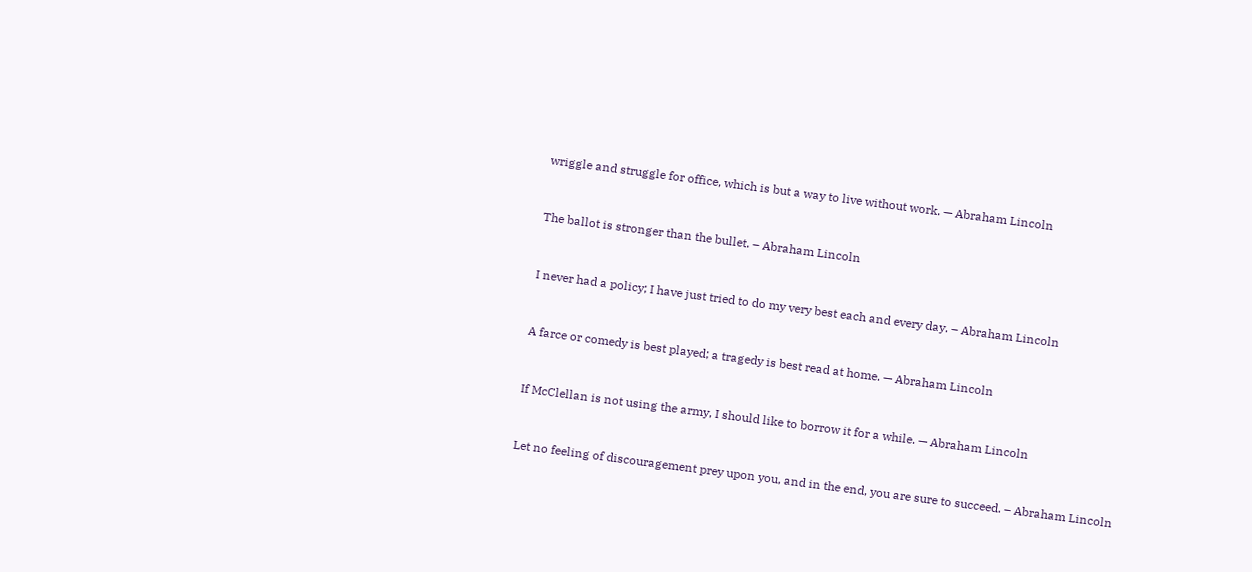wriggle and struggle for office, which is but a way to live without work. — Abraham Lincoln


The ballot is stronger than the bullet. – Abraham Lincoln


I never had a policy; I have just tried to do my very best each and every day. – Abraham Lincoln


A farce or comedy is best played; a tragedy is best read at home. — Abraham Lincoln


If McClellan is not using the army, I should like to borrow it for a while. — Abraham Lincoln


Let no feeling of discouragement prey upon you, and in the end, you are sure to succeed. – Abraham Lincoln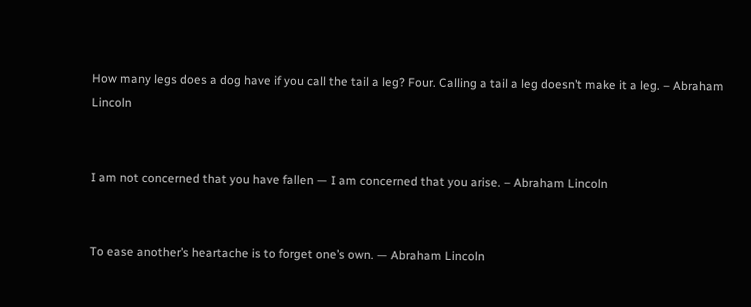How many legs does a dog have if you call the tail a leg? Four. Calling a tail a leg doesn’t make it a leg. – Abraham Lincoln


I am not concerned that you have fallen — I am concerned that you arise. – Abraham Lincoln


To ease another’s heartache is to forget one’s own. — Abraham Lincoln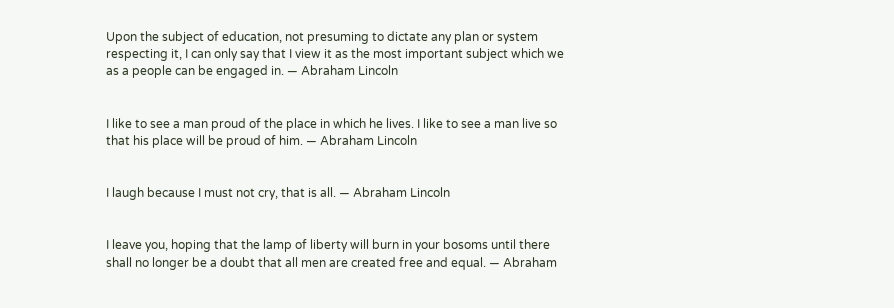Upon the subject of education, not presuming to dictate any plan or system respecting it, I can only say that I view it as the most important subject which we as a people can be engaged in. — Abraham Lincoln


I like to see a man proud of the place in which he lives. I like to see a man live so that his place will be proud of him. — Abraham Lincoln


I laugh because I must not cry, that is all. — Abraham Lincoln


I leave you, hoping that the lamp of liberty will burn in your bosoms until there shall no longer be a doubt that all men are created free and equal. — Abraham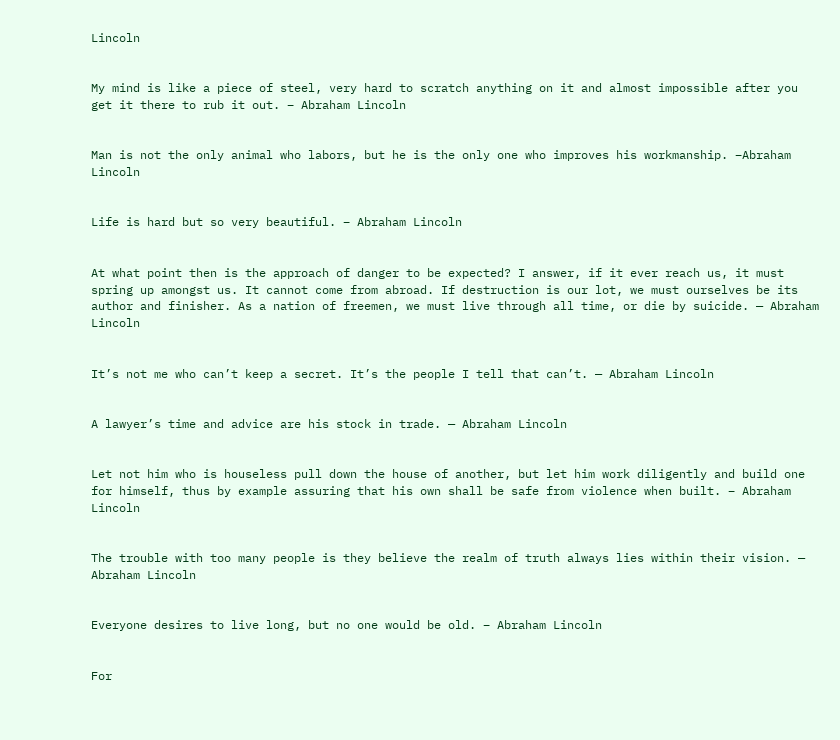Lincoln


My mind is like a piece of steel, very hard to scratch anything on it and almost impossible after you get it there to rub it out. – Abraham Lincoln


Man is not the only animal who labors, but he is the only one who improves his workmanship. –Abraham Lincoln


Life is hard but so very beautiful. – Abraham Lincoln


At what point then is the approach of danger to be expected? I answer, if it ever reach us, it must spring up amongst us. It cannot come from abroad. If destruction is our lot, we must ourselves be its author and finisher. As a nation of freemen, we must live through all time, or die by suicide. — Abraham Lincoln


It’s not me who can’t keep a secret. It’s the people I tell that can’t. — Abraham Lincoln


A lawyer’s time and advice are his stock in trade. — Abraham Lincoln


Let not him who is houseless pull down the house of another, but let him work diligently and build one for himself, thus by example assuring that his own shall be safe from violence when built. – Abraham Lincoln


The trouble with too many people is they believe the realm of truth always lies within their vision. — Abraham Lincoln


Everyone desires to live long, but no one would be old. – Abraham Lincoln


For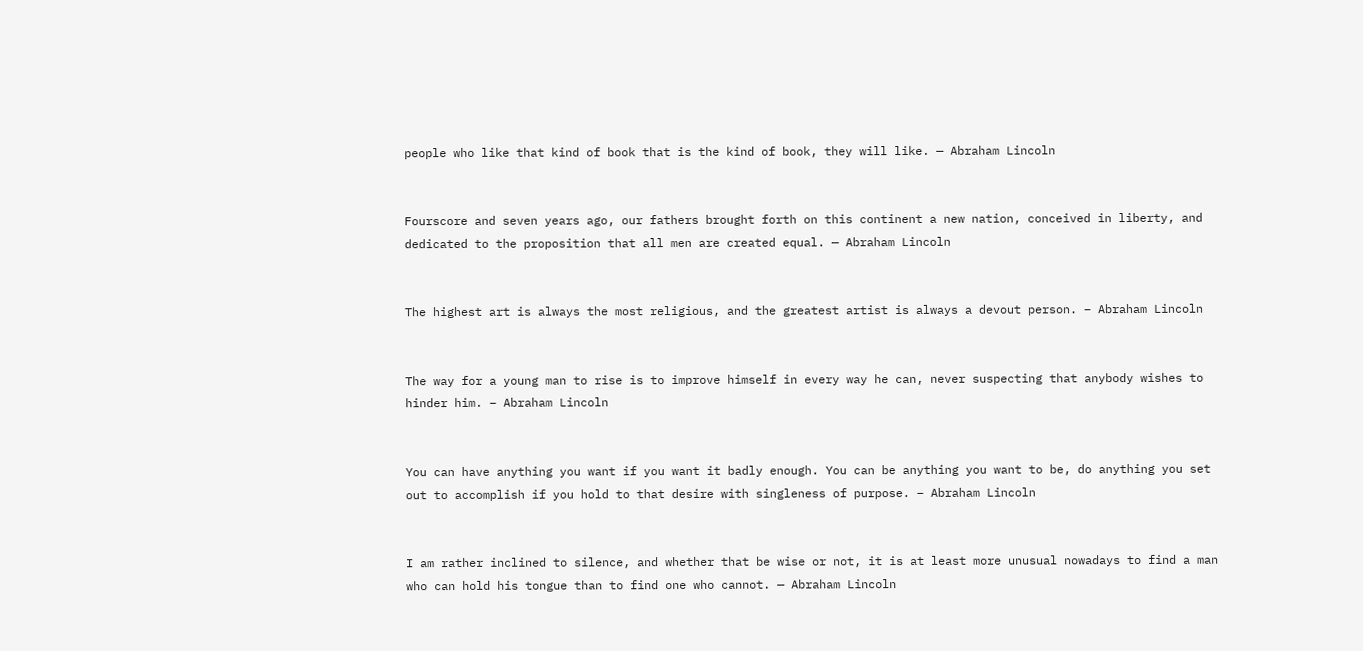people who like that kind of book that is the kind of book, they will like. — Abraham Lincoln


Fourscore and seven years ago, our fathers brought forth on this continent a new nation, conceived in liberty, and dedicated to the proposition that all men are created equal. — Abraham Lincoln


The highest art is always the most religious, and the greatest artist is always a devout person. – Abraham Lincoln


The way for a young man to rise is to improve himself in every way he can, never suspecting that anybody wishes to hinder him. – Abraham Lincoln


You can have anything you want if you want it badly enough. You can be anything you want to be, do anything you set out to accomplish if you hold to that desire with singleness of purpose. – Abraham Lincoln


I am rather inclined to silence, and whether that be wise or not, it is at least more unusual nowadays to find a man who can hold his tongue than to find one who cannot. — Abraham Lincoln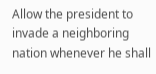Allow the president to invade a neighboring nation whenever he shall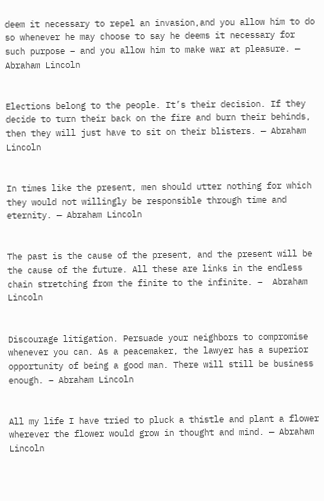deem it necessary to repel an invasion,and you allow him to do so whenever he may choose to say he deems it necessary for such purpose – and you allow him to make war at pleasure. — Abraham Lincoln


Elections belong to the people. It’s their decision. If they decide to turn their back on the fire and burn their behinds, then they will just have to sit on their blisters. — Abraham Lincoln


In times like the present, men should utter nothing for which they would not willingly be responsible through time and eternity. — Abraham Lincoln


The past is the cause of the present, and the present will be the cause of the future. All these are links in the endless chain stretching from the finite to the infinite. –  Abraham Lincoln


Discourage litigation. Persuade your neighbors to compromise whenever you can. As a peacemaker, the lawyer has a superior opportunity of being a good man. There will still be business enough. – Abraham Lincoln


All my life I have tried to pluck a thistle and plant a flower wherever the flower would grow in thought and mind. — Abraham Lincoln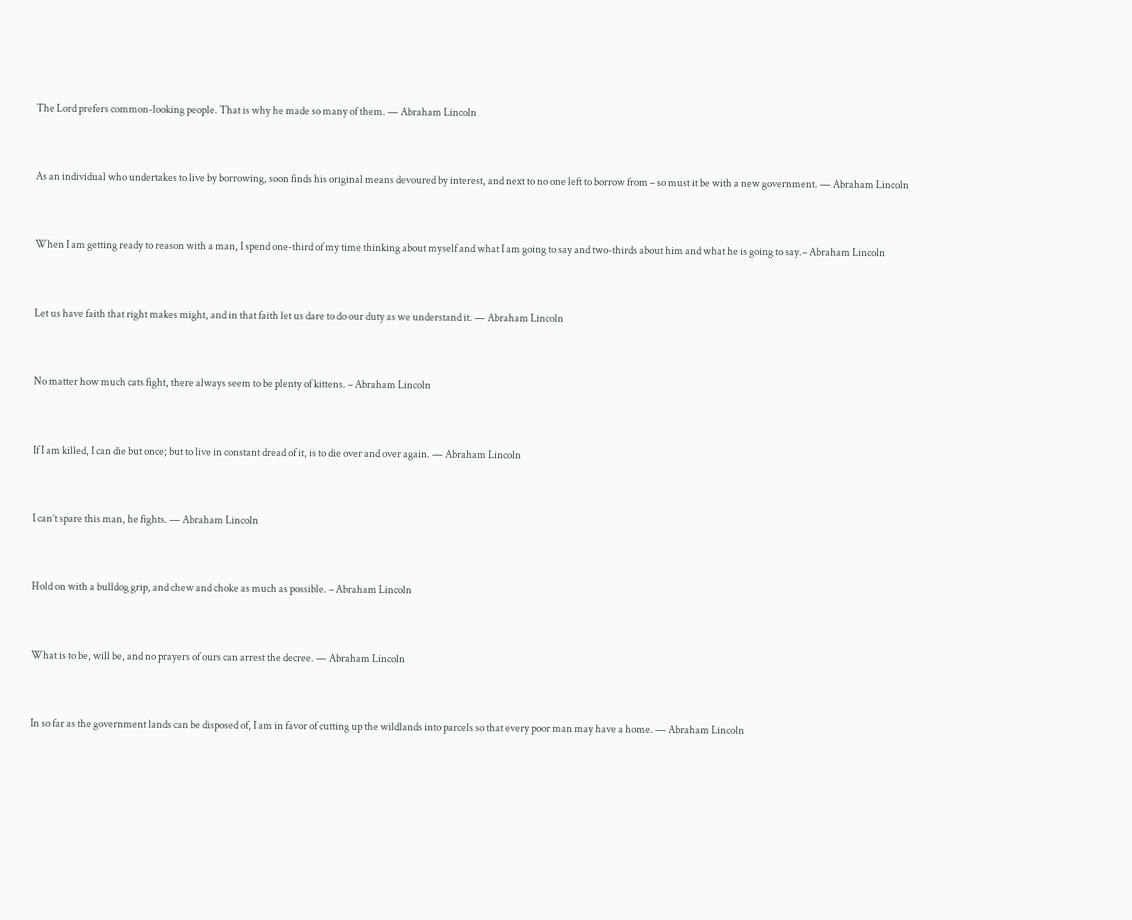The Lord prefers common-looking people. That is why he made so many of them. — Abraham Lincoln


As an individual who undertakes to live by borrowing, soon finds his original means devoured by interest, and next to no one left to borrow from – so must it be with a new government. — Abraham Lincoln


When I am getting ready to reason with a man, I spend one-third of my time thinking about myself and what I am going to say and two-thirds about him and what he is going to say.– Abraham Lincoln


Let us have faith that right makes might, and in that faith let us dare to do our duty as we understand it. — Abraham Lincoln


No matter how much cats fight, there always seem to be plenty of kittens. – Abraham Lincoln


If I am killed, I can die but once; but to live in constant dread of it, is to die over and over again. — Abraham Lincoln


I can’t spare this man, he fights. — Abraham Lincoln


Hold on with a bulldog grip, and chew and choke as much as possible. – Abraham Lincoln


What is to be, will be, and no prayers of ours can arrest the decree. — Abraham Lincoln


In so far as the government lands can be disposed of, I am in favor of cutting up the wildlands into parcels so that every poor man may have a home. — Abraham Lincoln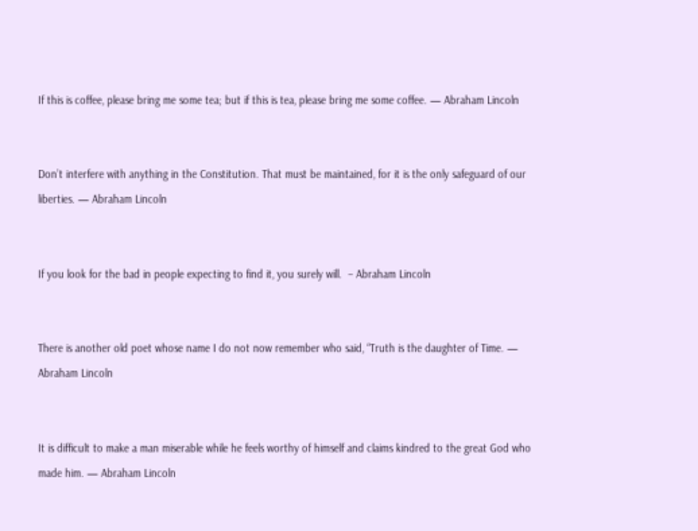If this is coffee, please bring me some tea; but if this is tea, please bring me some coffee. — Abraham Lincoln


Don’t interfere with anything in the Constitution. That must be maintained, for it is the only safeguard of our liberties. — Abraham Lincoln


If you look for the bad in people expecting to find it, you surely will.  – Abraham Lincoln


There is another old poet whose name I do not now remember who said, “Truth is the daughter of Time. — Abraham Lincoln


It is difficult to make a man miserable while he feels worthy of himself and claims kindred to the great God who made him. — Abraham Lincoln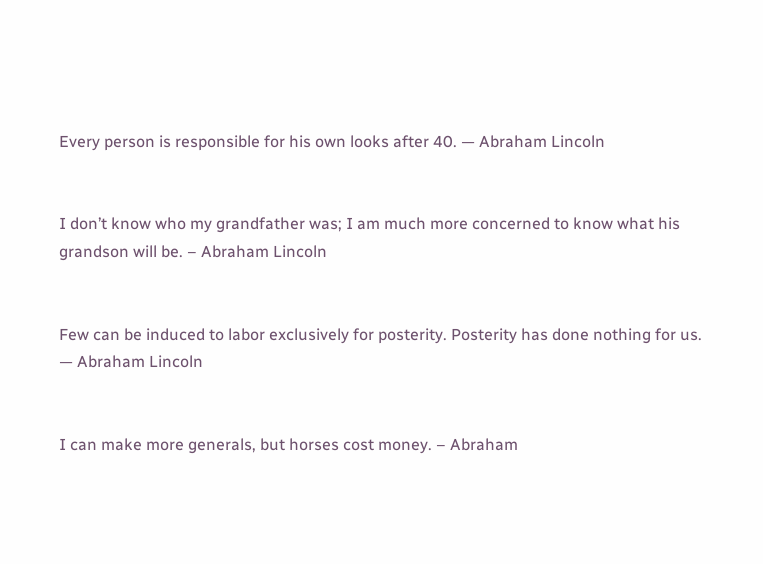Every person is responsible for his own looks after 40. — Abraham Lincoln


I don’t know who my grandfather was; I am much more concerned to know what his grandson will be. – Abraham Lincoln


Few can be induced to labor exclusively for posterity. Posterity has done nothing for us. — Abraham Lincoln


I can make more generals, but horses cost money. – Abraham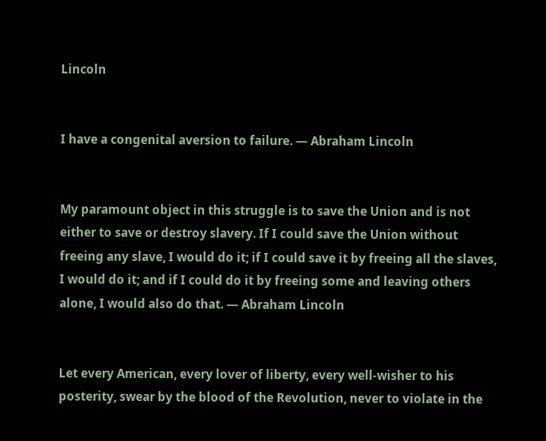Lincoln


I have a congenital aversion to failure. — Abraham Lincoln


My paramount object in this struggle is to save the Union and is not either to save or destroy slavery. If I could save the Union without freeing any slave, I would do it; if I could save it by freeing all the slaves, I would do it; and if I could do it by freeing some and leaving others alone, I would also do that. — Abraham Lincoln


Let every American, every lover of liberty, every well-wisher to his posterity, swear by the blood of the Revolution, never to violate in the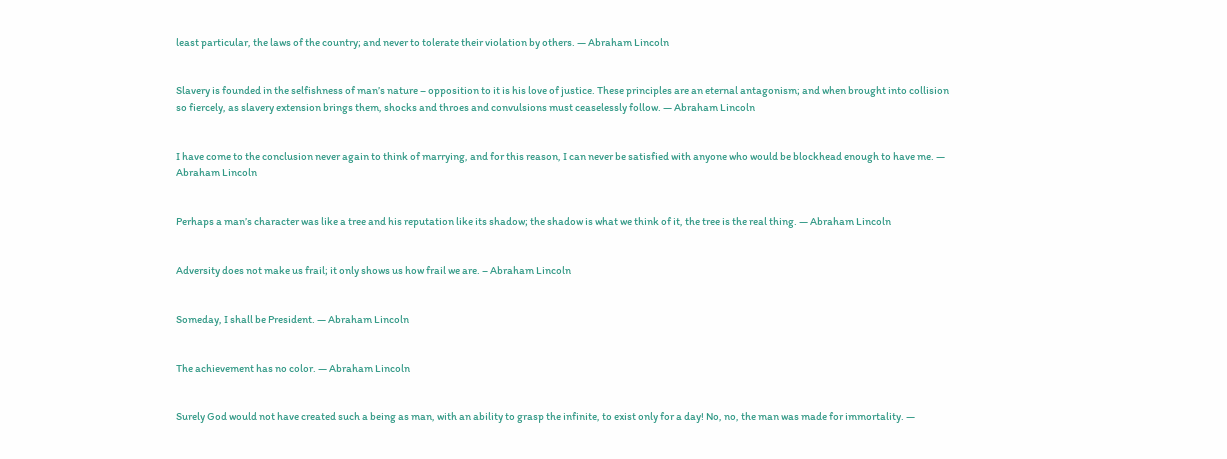least particular, the laws of the country; and never to tolerate their violation by others. — Abraham Lincoln


Slavery is founded in the selfishness of man’s nature – opposition to it is his love of justice. These principles are an eternal antagonism; and when brought into collision so fiercely, as slavery extension brings them, shocks and throes and convulsions must ceaselessly follow. — Abraham Lincoln


I have come to the conclusion never again to think of marrying, and for this reason, I can never be satisfied with anyone who would be blockhead enough to have me. — Abraham Lincoln


Perhaps a man’s character was like a tree and his reputation like its shadow; the shadow is what we think of it, the tree is the real thing. — Abraham Lincoln


Adversity does not make us frail; it only shows us how frail we are. – Abraham Lincoln


Someday, I shall be President. — Abraham Lincoln


The achievement has no color. — Abraham Lincoln


Surely God would not have created such a being as man, with an ability to grasp the infinite, to exist only for a day! No, no, the man was made for immortality. —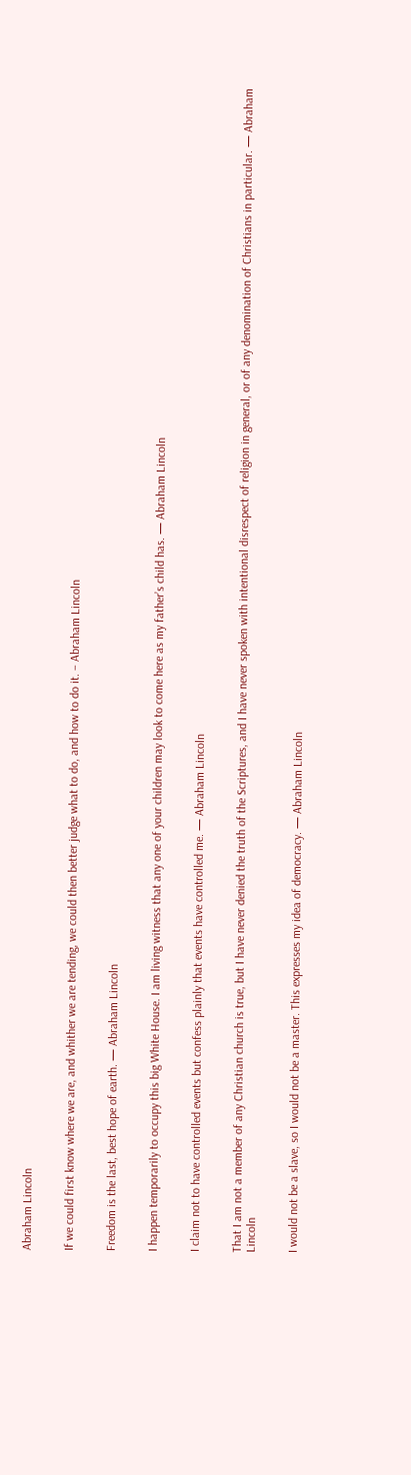Abraham Lincoln


If we could first know where we are, and whither we are tending, we could then better judge what to do, and how to do it. – Abraham Lincoln


Freedom is the last, best hope of earth. — Abraham Lincoln


I happen temporarily to occupy this big White House. I am living witness that any one of your children may look to come here as my father’s child has. — Abraham Lincoln


I claim not to have controlled events but confess plainly that events have controlled me. — Abraham Lincoln


That I am not a member of any Christian church is true, but I have never denied the truth of the Scriptures, and I have never spoken with intentional disrespect of religion in general, or of any denomination of Christians in particular. — Abraham Lincoln


I would not be a slave, so I would not be a master. This expresses my idea of democracy. — Abraham Lincoln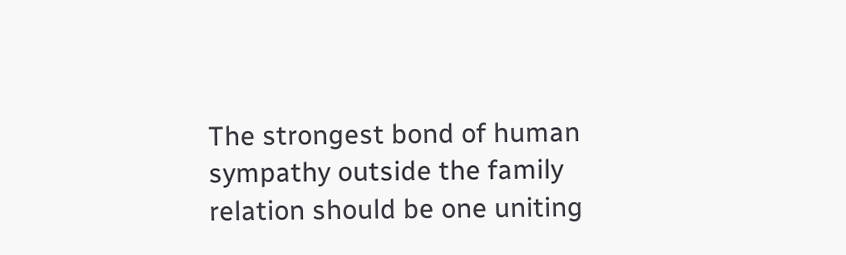The strongest bond of human sympathy outside the family relation should be one uniting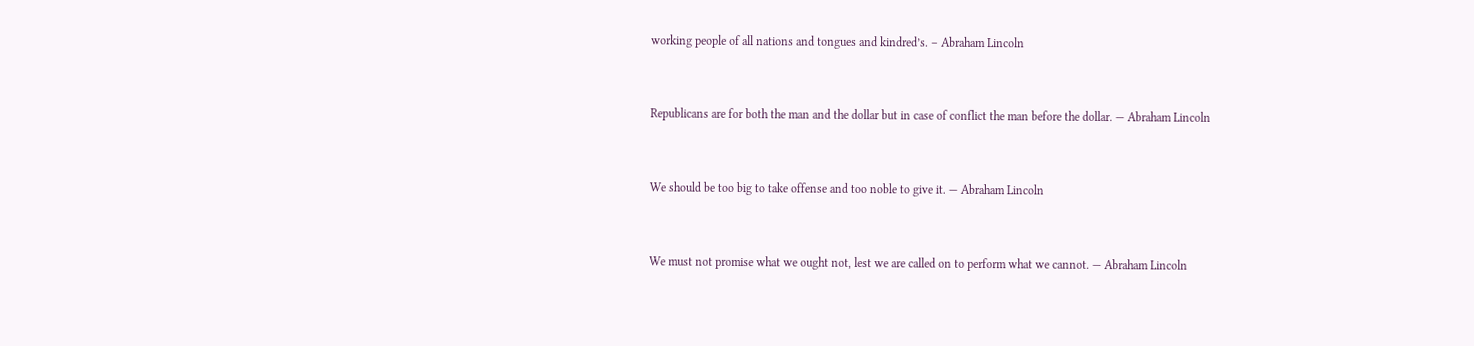working people of all nations and tongues and kindred’s. – Abraham Lincoln


Republicans are for both the man and the dollar but in case of conflict the man before the dollar. — Abraham Lincoln


We should be too big to take offense and too noble to give it. — Abraham Lincoln


We must not promise what we ought not, lest we are called on to perform what we cannot. — Abraham Lincoln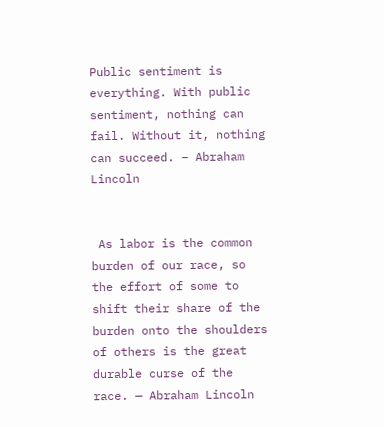Public sentiment is everything. With public sentiment, nothing can fail. Without it, nothing can succeed. – Abraham Lincoln


 As labor is the common burden of our race, so the effort of some to shift their share of the burden onto the shoulders of others is the great durable curse of the race. — Abraham Lincoln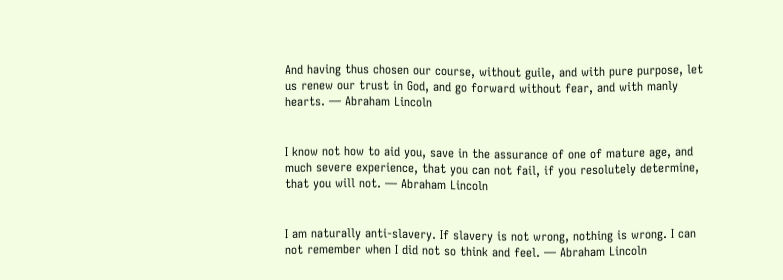And having thus chosen our course, without guile, and with pure purpose, let us renew our trust in God, and go forward without fear, and with manly hearts. — Abraham Lincoln


I know not how to aid you, save in the assurance of one of mature age, and much severe experience, that you can not fail, if you resolutely determine, that you will not. — Abraham Lincoln


I am naturally anti-slavery. If slavery is not wrong, nothing is wrong. I can not remember when I did not so think and feel. — Abraham Lincoln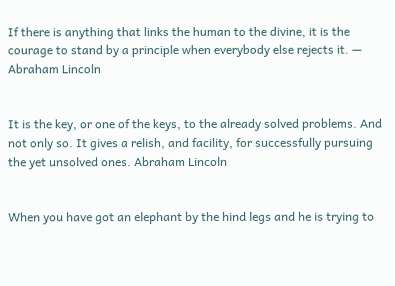If there is anything that links the human to the divine, it is the courage to stand by a principle when everybody else rejects it. — Abraham Lincoln


It is the key, or one of the keys, to the already solved problems. And not only so. It gives a relish, and facility, for successfully pursuing the yet unsolved ones. Abraham Lincoln


When you have got an elephant by the hind legs and he is trying to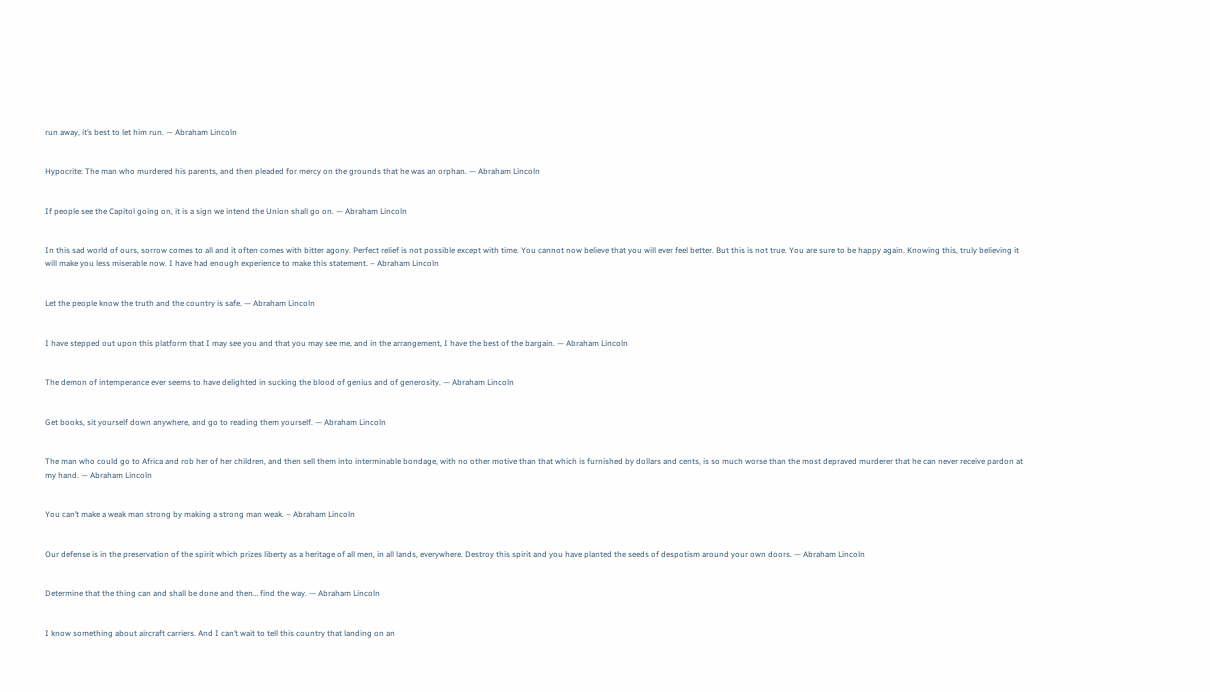run away, it’s best to let him run. — Abraham Lincoln


Hypocrite: The man who murdered his parents, and then pleaded for mercy on the grounds that he was an orphan. — Abraham Lincoln


If people see the Capitol going on, it is a sign we intend the Union shall go on. — Abraham Lincoln


In this sad world of ours, sorrow comes to all and it often comes with bitter agony. Perfect relief is not possible except with time. You cannot now believe that you will ever feel better. But this is not true. You are sure to be happy again. Knowing this, truly believing it will make you less miserable now. I have had enough experience to make this statement. – Abraham Lincoln


Let the people know the truth and the country is safe. — Abraham Lincoln


I have stepped out upon this platform that I may see you and that you may see me, and in the arrangement, I have the best of the bargain. — Abraham Lincoln


The demon of intemperance ever seems to have delighted in sucking the blood of genius and of generosity. — Abraham Lincoln


Get books, sit yourself down anywhere, and go to reading them yourself. — Abraham Lincoln


The man who could go to Africa and rob her of her children, and then sell them into interminable bondage, with no other motive than that which is furnished by dollars and cents, is so much worse than the most depraved murderer that he can never receive pardon at my hand. — Abraham Lincoln


You can’t make a weak man strong by making a strong man weak. – Abraham Lincoln


Our defense is in the preservation of the spirit which prizes liberty as a heritage of all men, in all lands, everywhere. Destroy this spirit and you have planted the seeds of despotism around your own doors. — Abraham Lincoln


Determine that the thing can and shall be done and then… find the way. — Abraham Lincoln


I know something about aircraft carriers. And I can’t wait to tell this country that landing on an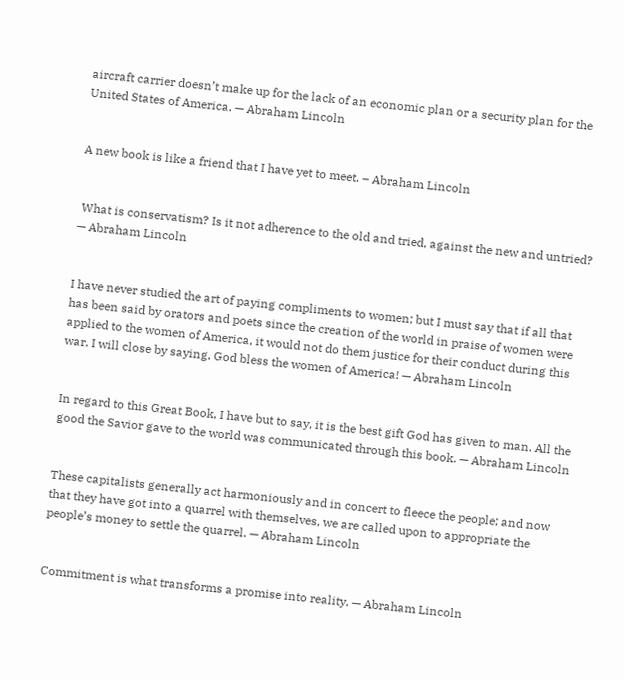aircraft carrier doesn’t make up for the lack of an economic plan or a security plan for the United States of America. — Abraham Lincoln


A new book is like a friend that I have yet to meet. – Abraham Lincoln


 What is conservatism? Is it not adherence to the old and tried, against the new and untried? — Abraham Lincoln


I have never studied the art of paying compliments to women; but I must say that if all that has been said by orators and poets since the creation of the world in praise of women were applied to the women of America, it would not do them justice for their conduct during this war. I will close by saying, God bless the women of America! — Abraham Lincoln


In regard to this Great Book, I have but to say, it is the best gift God has given to man. All the good the Savior gave to the world was communicated through this book. — Abraham Lincoln


These capitalists generally act harmoniously and in concert to fleece the people; and now that they have got into a quarrel with themselves, we are called upon to appropriate the people’s money to settle the quarrel. — Abraham Lincoln


Commitment is what transforms a promise into reality. — Abraham Lincoln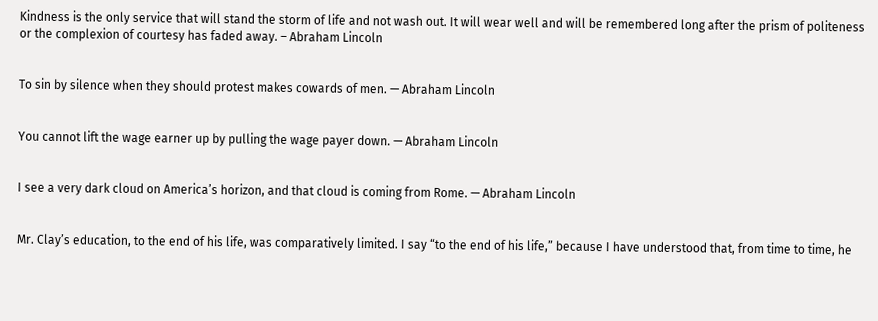Kindness is the only service that will stand the storm of life and not wash out. It will wear well and will be remembered long after the prism of politeness or the complexion of courtesy has faded away. – Abraham Lincoln


To sin by silence when they should protest makes cowards of men. — Abraham Lincoln


You cannot lift the wage earner up by pulling the wage payer down. — Abraham Lincoln


I see a very dark cloud on America’s horizon, and that cloud is coming from Rome. — Abraham Lincoln


Mr. Clay’s education, to the end of his life, was comparatively limited. I say “to the end of his life,” because I have understood that, from time to time, he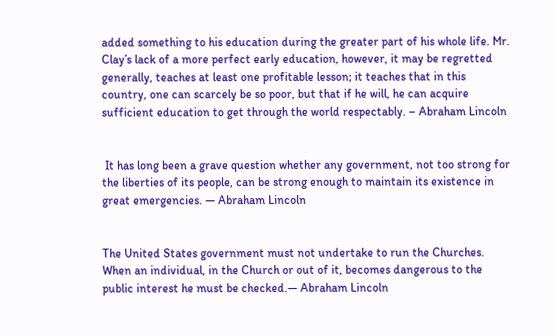added something to his education during the greater part of his whole life. Mr. Clay’s lack of a more perfect early education, however, it may be regretted generally, teaches at least one profitable lesson; it teaches that in this country, one can scarcely be so poor, but that if he will, he can acquire sufficient education to get through the world respectably. – Abraham Lincoln


 It has long been a grave question whether any government, not too strong for the liberties of its people, can be strong enough to maintain its existence in great emergencies. — Abraham Lincoln


The United States government must not undertake to run the Churches. When an individual, in the Church or out of it, becomes dangerous to the public interest he must be checked.— Abraham Lincoln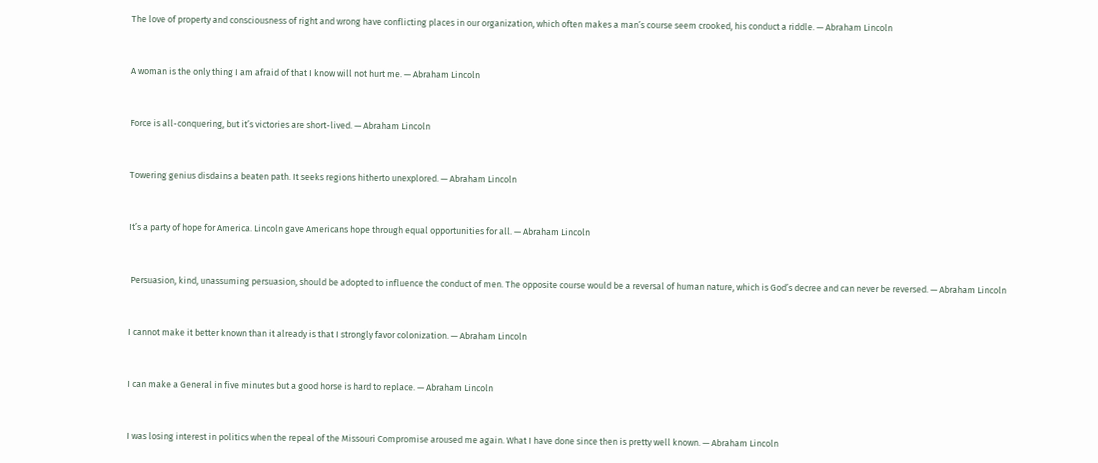The love of property and consciousness of right and wrong have conflicting places in our organization, which often makes a man’s course seem crooked, his conduct a riddle. — Abraham Lincoln


A woman is the only thing I am afraid of that I know will not hurt me. — Abraham Lincoln


Force is all-conquering, but it’s victories are short-lived. — Abraham Lincoln


Towering genius disdains a beaten path. It seeks regions hitherto unexplored. — Abraham Lincoln


It’s a party of hope for America. Lincoln gave Americans hope through equal opportunities for all. — Abraham Lincoln


 Persuasion, kind, unassuming persuasion, should be adopted to influence the conduct of men. The opposite course would be a reversal of human nature, which is God’s decree and can never be reversed. — Abraham Lincoln


I cannot make it better known than it already is that I strongly favor colonization. — Abraham Lincoln


I can make a General in five minutes but a good horse is hard to replace. — Abraham Lincoln


I was losing interest in politics when the repeal of the Missouri Compromise aroused me again. What I have done since then is pretty well known. — Abraham Lincoln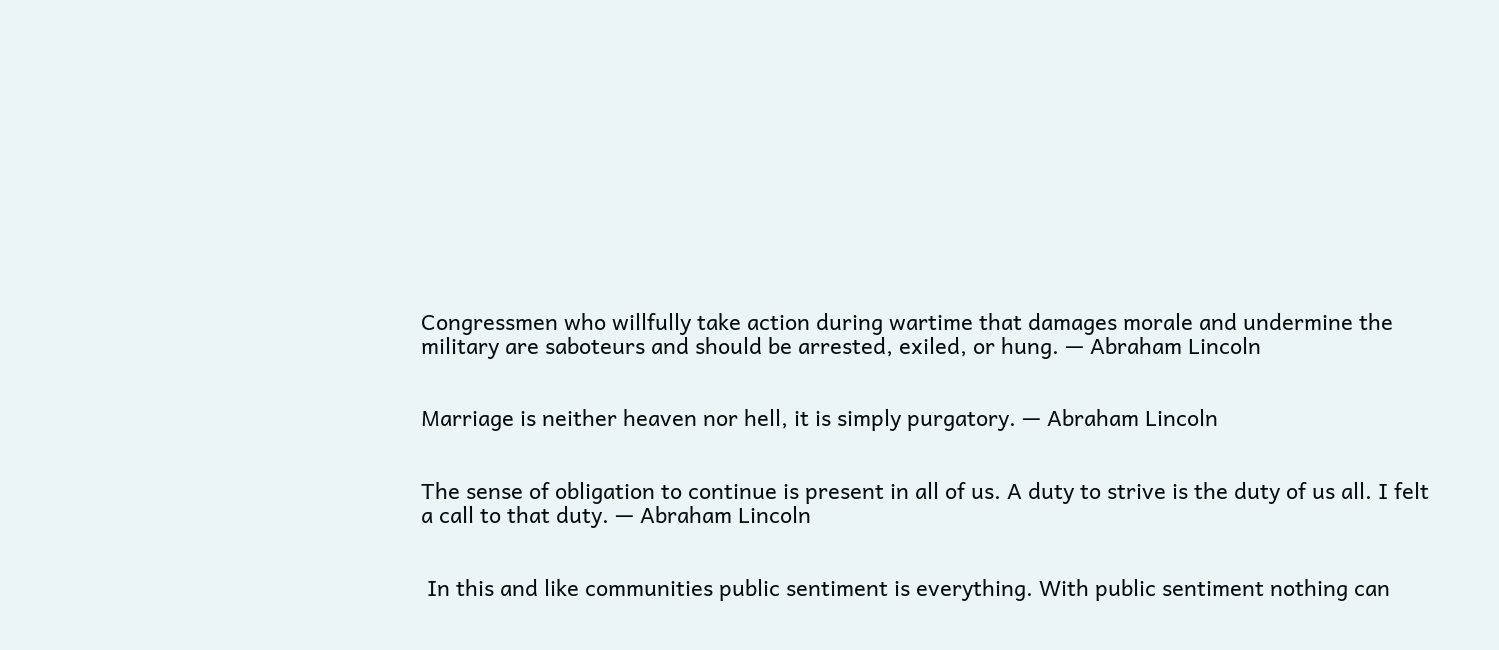Congressmen who willfully take action during wartime that damages morale and undermine the military are saboteurs and should be arrested, exiled, or hung. — Abraham Lincoln


Marriage is neither heaven nor hell, it is simply purgatory. — Abraham Lincoln


The sense of obligation to continue is present in all of us. A duty to strive is the duty of us all. I felt a call to that duty. — Abraham Lincoln


 In this and like communities public sentiment is everything. With public sentiment nothing can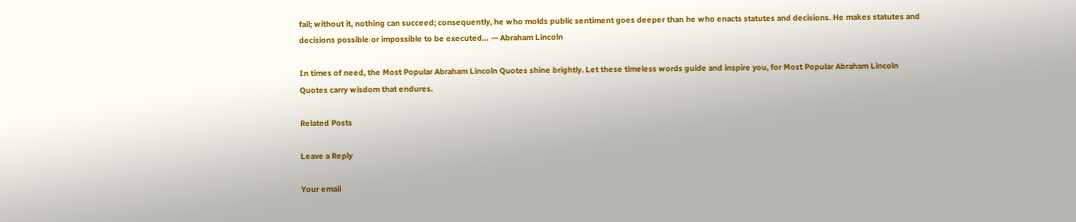fail; without it, nothing can succeed; consequently, he who molds public sentiment goes deeper than he who enacts statutes and decisions. He makes statutes and decisions possible or impossible to be executed… — Abraham Lincoln

In times of need, the Most Popular Abraham Lincoln Quotes shine brightly. Let these timeless words guide and inspire you, for Most Popular Abraham Lincoln Quotes carry wisdom that endures.

Related Posts

Leave a Reply

Your email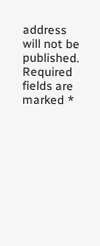address will not be published. Required fields are marked *